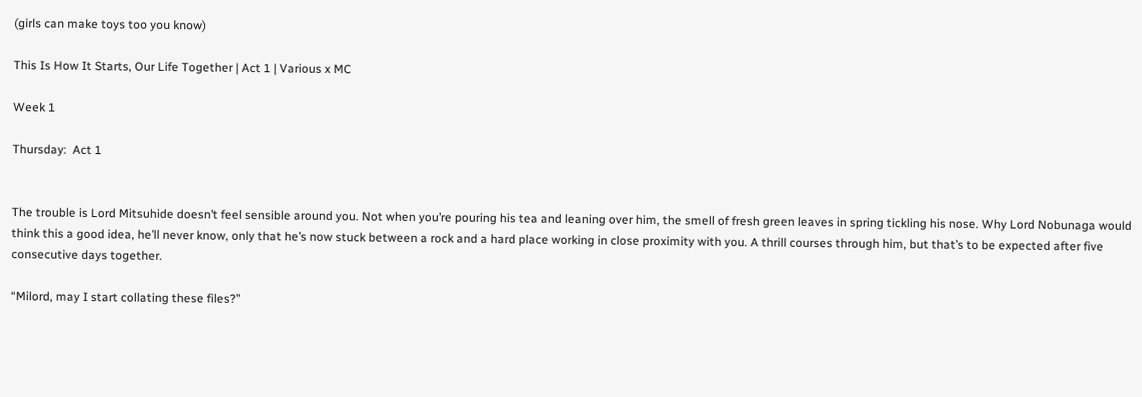(girls can make toys too you know)

This Is How It Starts, Our Life Together | Act 1 | Various x MC

Week 1

Thursday:  Act 1


The trouble is Lord Mitsuhide doesn’t feel sensible around you. Not when you’re pouring his tea and leaning over him, the smell of fresh green leaves in spring tickling his nose. Why Lord Nobunaga would think this a good idea, he’ll never know, only that he’s now stuck between a rock and a hard place working in close proximity with you. A thrill courses through him, but that’s to be expected after five consecutive days together.

“Milord, may I start collating these files?”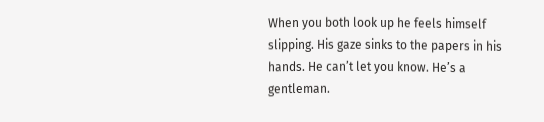When you both look up he feels himself slipping. His gaze sinks to the papers in his hands. He can’t let you know. He’s a gentleman.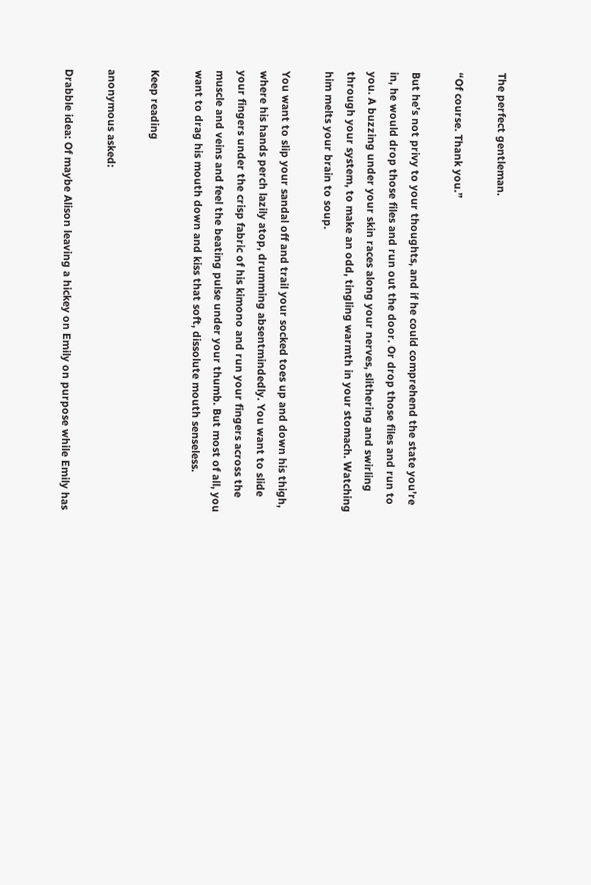The perfect gentleman.

“Of course. Thank you.”

But he’s not privy to your thoughts, and if he could comprehend the state you’re in, he would drop those files and run out the door. Or drop those files and run to you. A buzzing under your skin races along your nerves, slithering and swirling through your system, to make an odd, tingling warmth in your stomach. Watching him melts your brain to soup.

You want to slip your sandal off and trail your socked toes up and down his thigh, where his hands perch lazily atop, drumming absentmindedly. You want to slide your fingers under the crisp fabric of his kimono and run your fingers across the muscle and veins and feel the beating pulse under your thumb. But most of all, you want to drag his mouth down and kiss that soft, dissolute mouth senseless.

Keep reading

anonymous asked:

Drabble idea: Of maybe Alison leaving a hickey on Emily on purpose while Emily has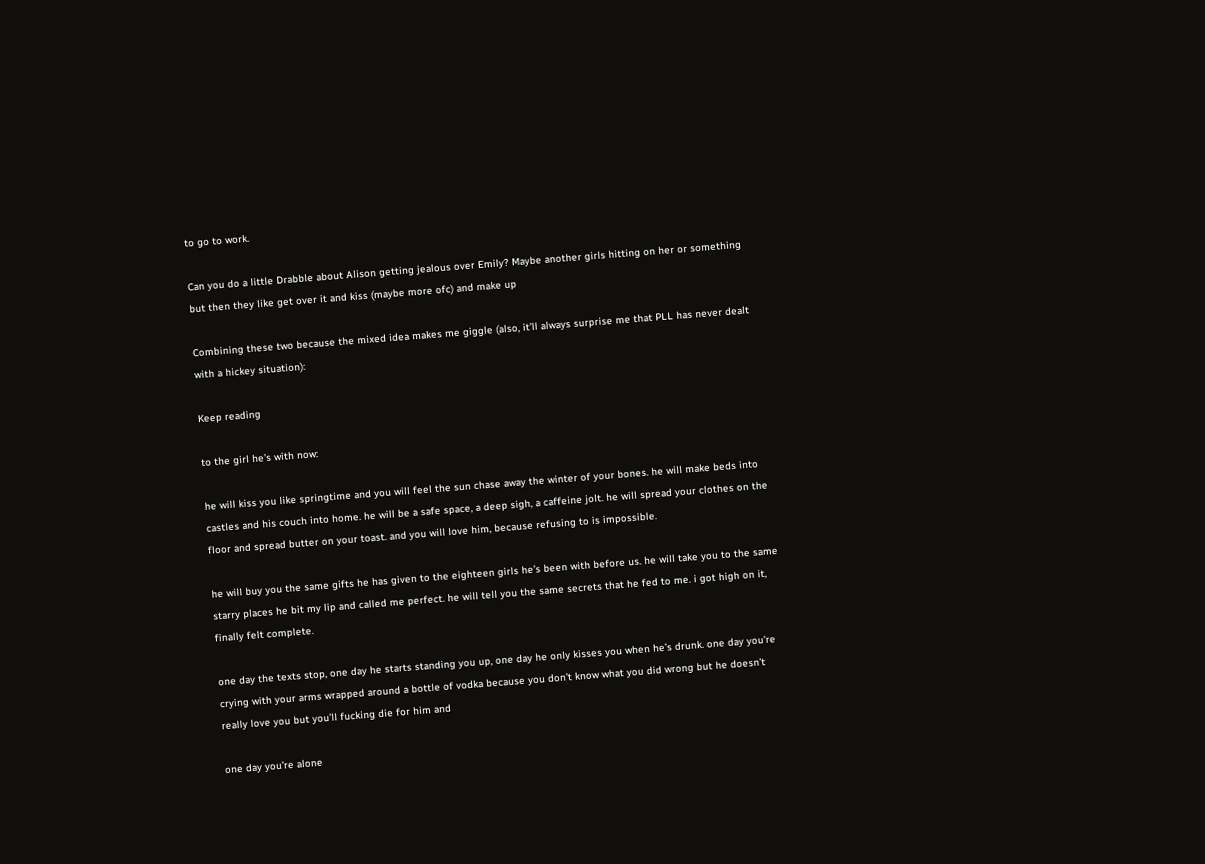to go to work.

Can you do a little Drabble about Alison getting jealous over Emily? Maybe another girls hitting on her or something but then they like get over it and kiss (maybe more ofc) and make up

Combining these two because the mixed idea makes me giggle (also, it’ll always surprise me that PLL has never dealt with a hickey situation):

Keep reading

to the girl he’s with now:

he will kiss you like springtime and you will feel the sun chase away the winter of your bones. he will make beds into castles and his couch into home. he will be a safe space, a deep sigh, a caffeine jolt. he will spread your clothes on the floor and spread butter on your toast. and you will love him, because refusing to is impossible.

he will buy you the same gifts he has given to the eighteen girls he’s been with before us. he will take you to the same starry places he bit my lip and called me perfect. he will tell you the same secrets that he fed to me. i got high on it, finally felt complete.

one day the texts stop, one day he starts standing you up, one day he only kisses you when he’s drunk. one day you’re crying with your arms wrapped around a bottle of vodka because you don’t know what you did wrong but he doesn’t really love you but you’ll fucking die for him and

one day you’re alone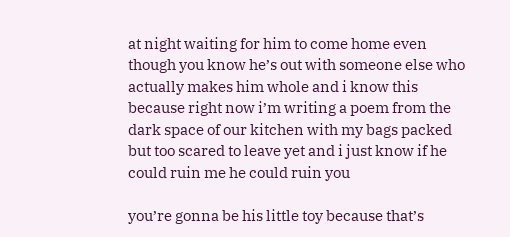at night waiting for him to come home even though you know he’s out with someone else who actually makes him whole and i know this because right now i’m writing a poem from the dark space of our kitchen with my bags packed but too scared to leave yet and i just know if he could ruin me he could ruin you

you’re gonna be his little toy because that’s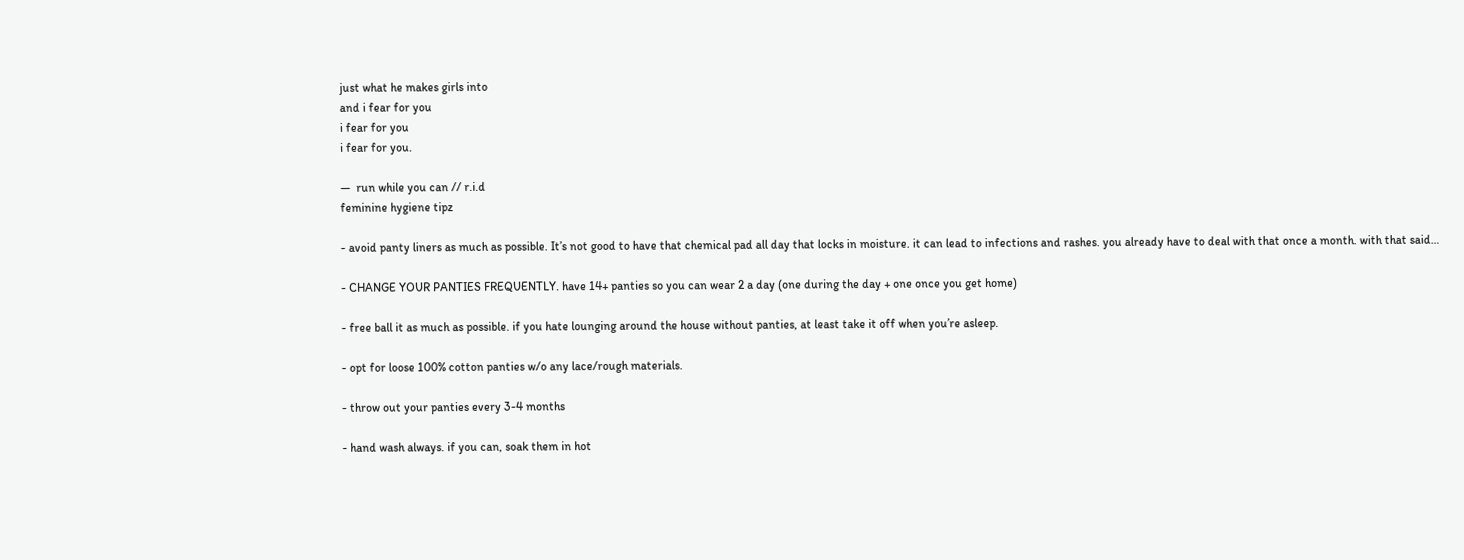just what he makes girls into
and i fear for you
i fear for you
i fear for you.

—  run while you can // r.i.d
feminine hygiene tipz

- avoid panty liners as much as possible. It’s not good to have that chemical pad all day that locks in moisture. it can lead to infections and rashes. you already have to deal with that once a month. with that said…

- CHANGE YOUR PANTIES FREQUENTLY. have 14+ panties so you can wear 2 a day (one during the day + one once you get home)

- free ball it as much as possible. if you hate lounging around the house without panties, at least take it off when you’re asleep.

- opt for loose 100% cotton panties w/o any lace/rough materials.

- throw out your panties every 3-4 months

- hand wash always. if you can, soak them in hot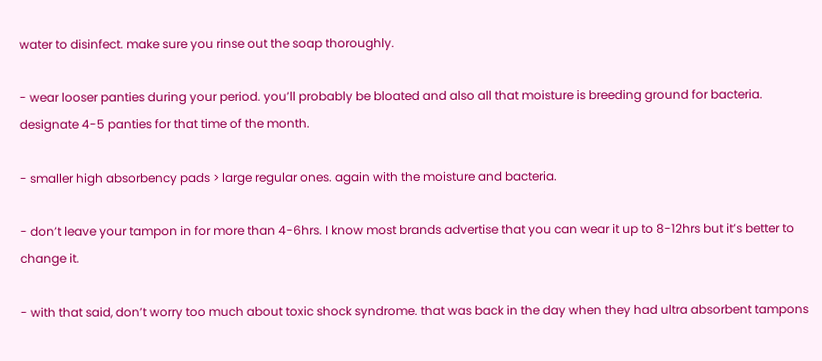water to disinfect. make sure you rinse out the soap thoroughly.

- wear looser panties during your period. you’ll probably be bloated and also all that moisture is breeding ground for bacteria. designate 4-5 panties for that time of the month.

- smaller high absorbency pads > large regular ones. again with the moisture and bacteria.

- don’t leave your tampon in for more than 4-6hrs. I know most brands advertise that you can wear it up to 8-12hrs but it’s better to change it.

- with that said, don’t worry too much about toxic shock syndrome. that was back in the day when they had ultra absorbent tampons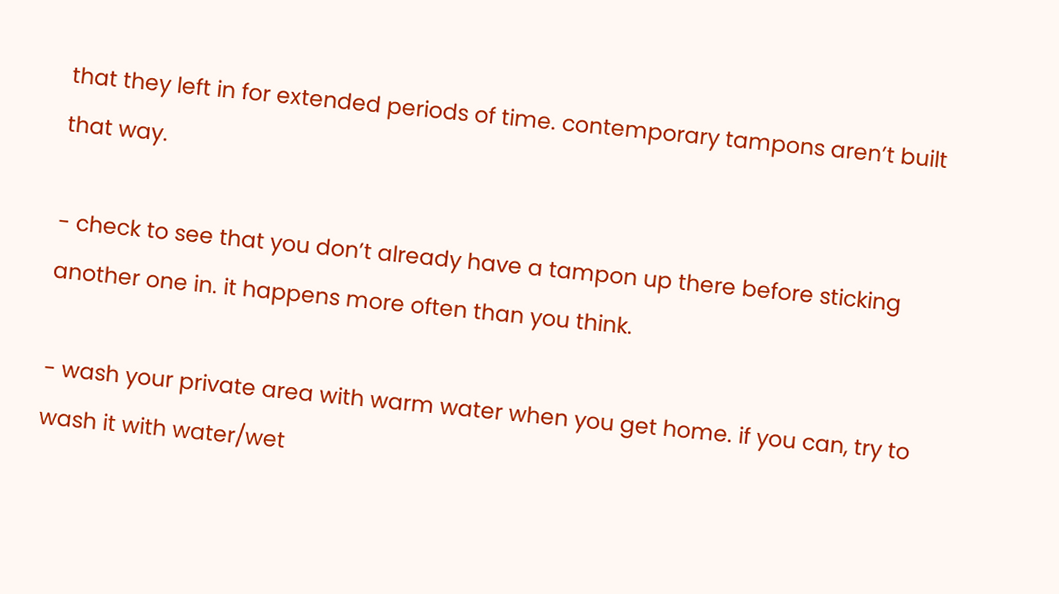that they left in for extended periods of time. contemporary tampons aren’t built that way.

- check to see that you don’t already have a tampon up there before sticking another one in. it happens more often than you think.

- wash your private area with warm water when you get home. if you can, try to wash it with water/wet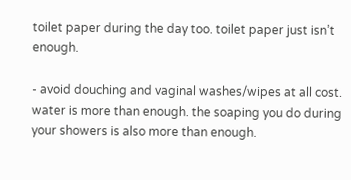toilet paper during the day too. toilet paper just isn’t enough.

- avoid douching and vaginal washes/wipes at all cost. water is more than enough. the soaping you do during your showers is also more than enough.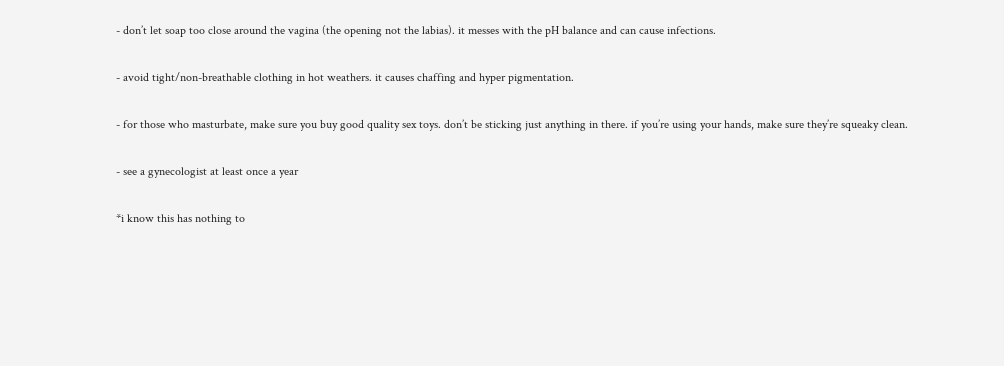- don’t let soap too close around the vagina (the opening not the labias). it messes with the pH balance and can cause infections.

- avoid tight/non-breathable clothing in hot weathers. it causes chaffing and hyper pigmentation.

- for those who masturbate, make sure you buy good quality sex toys. don’t be sticking just anything in there. if you’re using your hands, make sure they’re squeaky clean.

- see a gynecologist at least once a year

*i know this has nothing to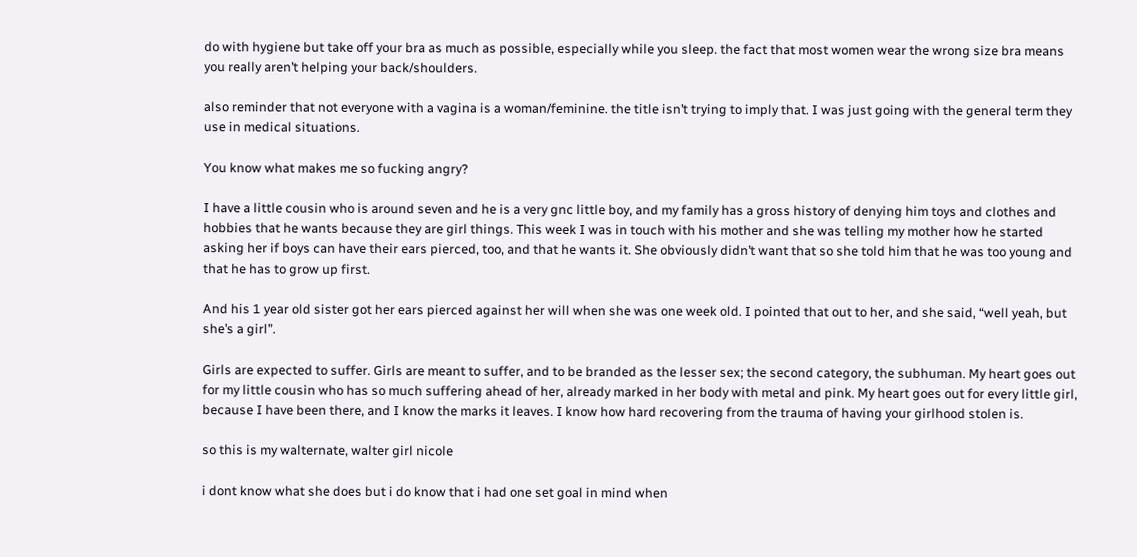do with hygiene but take off your bra as much as possible, especially while you sleep. the fact that most women wear the wrong size bra means you really aren’t helping your back/shoulders.

also reminder that not everyone with a vagina is a woman/feminine. the title isn’t trying to imply that. I was just going with the general term they use in medical situations.

You know what makes me so fucking angry?

I have a little cousin who is around seven and he is a very gnc little boy, and my family has a gross history of denying him toys and clothes and hobbies that he wants because they are girl things. This week I was in touch with his mother and she was telling my mother how he started asking her if boys can have their ears pierced, too, and that he wants it. She obviously didn’t want that so she told him that he was too young and that he has to grow up first.

And his 1 year old sister got her ears pierced against her will when she was one week old. I pointed that out to her, and she said, “well yeah, but she’s a girl”.

Girls are expected to suffer. Girls are meant to suffer, and to be branded as the lesser sex; the second category, the subhuman. My heart goes out for my little cousin who has so much suffering ahead of her, already marked in her body with metal and pink. My heart goes out for every little girl, because I have been there, and I know the marks it leaves. I know how hard recovering from the trauma of having your girlhood stolen is.

so this is my walternate, walter girl nicole

i dont know what she does but i do know that i had one set goal in mind when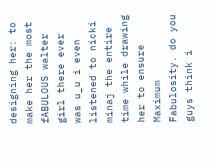designing her: to make her the most fABULOUS walter girl there ever was u_u i even listened to nicki minaj the entire time while drawing her to ensure Maximum Fabulosity. do you guys think i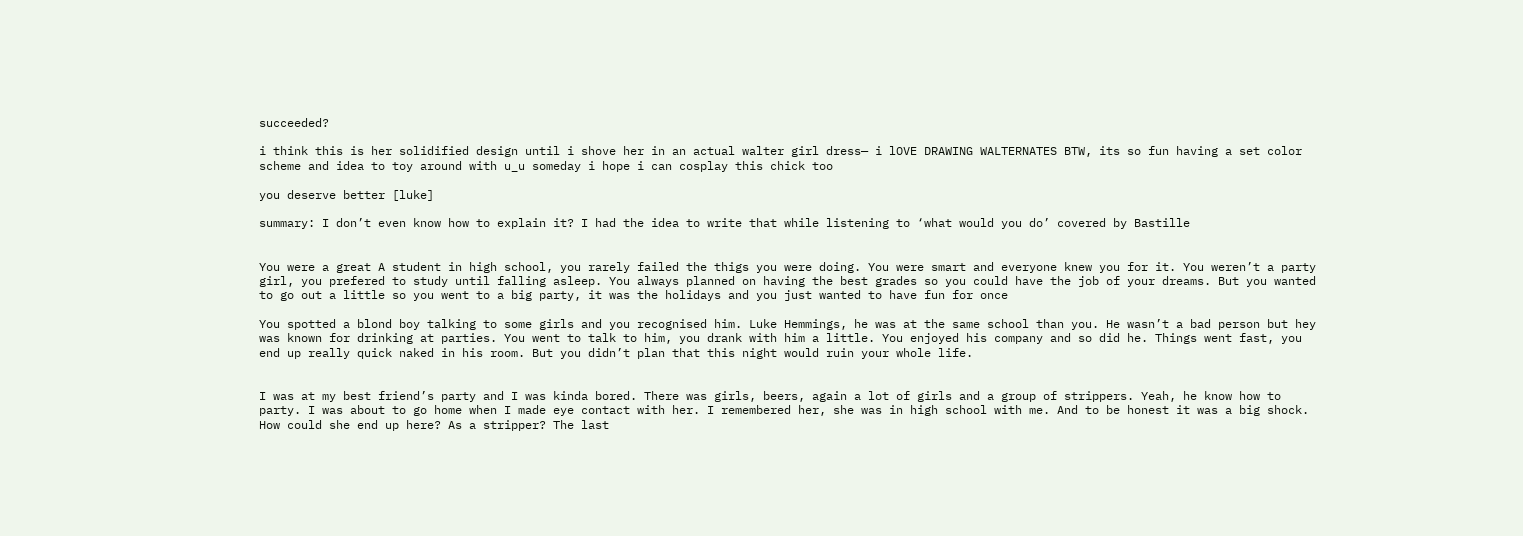succeeded?

i think this is her solidified design until i shove her in an actual walter girl dress— i lOVE DRAWING WALTERNATES BTW, its so fun having a set color scheme and idea to toy around with u_u someday i hope i can cosplay this chick too

you deserve better [luke]

summary: I don’t even know how to explain it? I had the idea to write that while listening to ‘what would you do’ covered by Bastille


You were a great A student in high school, you rarely failed the thigs you were doing. You were smart and everyone knew you for it. You weren’t a party girl, you prefered to study until falling asleep. You always planned on having the best grades so you could have the job of your dreams. But you wanted to go out a little so you went to a big party, it was the holidays and you just wanted to have fun for once

You spotted a blond boy talking to some girls and you recognised him. Luke Hemmings, he was at the same school than you. He wasn’t a bad person but hey was known for drinking at parties. You went to talk to him, you drank with him a little. You enjoyed his company and so did he. Things went fast, you end up really quick naked in his room. But you didn’t plan that this night would ruin your whole life.


I was at my best friend’s party and I was kinda bored. There was girls, beers, again a lot of girls and a group of strippers. Yeah, he know how to party. I was about to go home when I made eye contact with her. I remembered her, she was in high school with me. And to be honest it was a big shock. How could she end up here? As a stripper? The last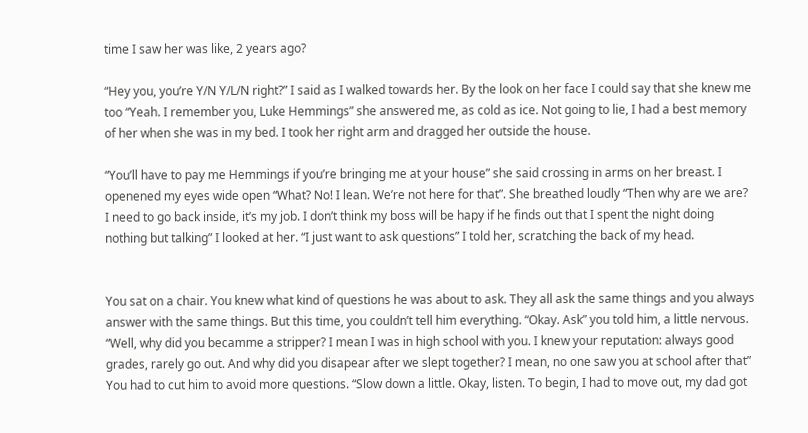time I saw her was like, 2 years ago?

“Hey you, you’re Y/N Y/L/N right?” I said as I walked towards her. By the look on her face I could say that she knew me too “Yeah. I remember you, Luke Hemmings” she answered me, as cold as ice. Not going to lie, I had a best memory of her when she was in my bed. I took her right arm and dragged her outside the house.

“You’ll have to pay me Hemmings if you’re bringing me at your house” she said crossing in arms on her breast. I openened my eyes wide open “What? No! I lean. We’re not here for that”. She breathed loudly “Then why are we are? I need to go back inside, it’s my job. I don’t think my boss will be hapy if he finds out that I spent the night doing nothing but talking” I looked at her. “I just want to ask questions” I told her, scratching the back of my head.


You sat on a chair. You knew what kind of questions he was about to ask. They all ask the same things and you always answer with the same things. But this time, you couldn’t tell him everything. “Okay. Ask” you told him, a little nervous. “Well, why did you becamme a stripper? I mean I was in high school with you. I knew your reputation: always good grades, rarely go out. And why did you disapear after we slept together? I mean, no one saw you at school after that” You had to cut him to avoid more questions. “Slow down a little. Okay, listen. To begin, I had to move out, my dad got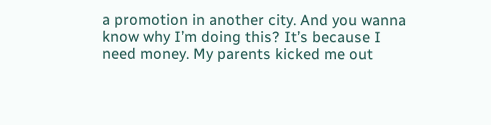a promotion in another city. And you wanna know why I’m doing this? It’s because I need money. My parents kicked me out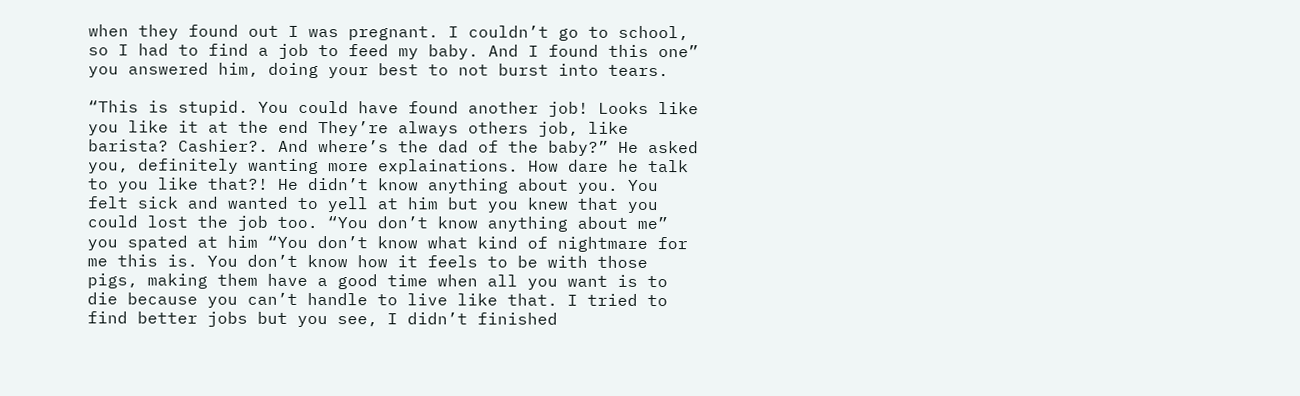when they found out I was pregnant. I couldn’t go to school, so I had to find a job to feed my baby. And I found this one” you answered him, doing your best to not burst into tears.

“This is stupid. You could have found another job! Looks like you like it at the end They’re always others job, like barista? Cashier?. And where’s the dad of the baby?” He asked you, definitely wanting more explainations. How dare he talk to you like that?! He didn’t know anything about you. You felt sick and wanted to yell at him but you knew that you could lost the job too. “You don’t know anything about me” you spated at him “You don’t know what kind of nightmare for me this is. You don’t know how it feels to be with those pigs, making them have a good time when all you want is to die because you can’t handle to live like that. I tried to find better jobs but you see, I didn’t finished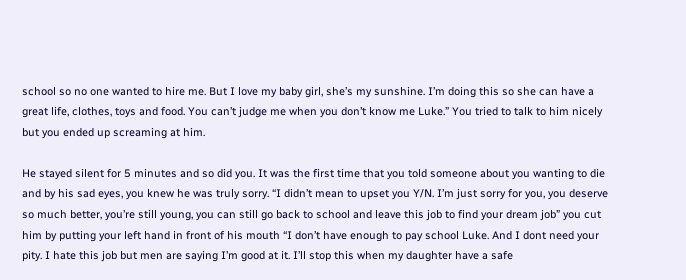school so no one wanted to hire me. But I love my baby girl, she’s my sunshine. I’m doing this so she can have a great life, clothes, toys and food. You can’t judge me when you don’t know me Luke.” You tried to talk to him nicely but you ended up screaming at him.

He stayed silent for 5 minutes and so did you. It was the first time that you told someone about you wanting to die and by his sad eyes, you knew he was truly sorry. “I didn’t mean to upset you Y/N. I’m just sorry for you, you deserve so much better, you’re still young, you can still go back to school and leave this job to find your dream job” you cut him by putting your left hand in front of his mouth “I don’t have enough to pay school Luke. And I dont need your pity. I hate this job but men are saying I’m good at it. I’ll stop this when my daughter have a safe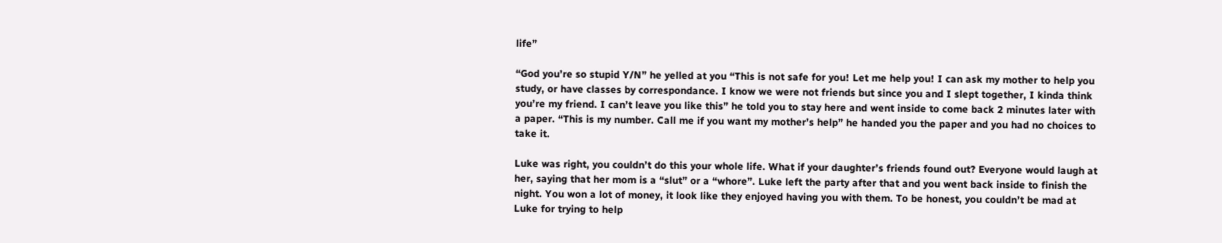life”

“God you’re so stupid Y/N” he yelled at you “This is not safe for you! Let me help you! I can ask my mother to help you study, or have classes by correspondance. I know we were not friends but since you and I slept together, I kinda think you’re my friend. I can’t leave you like this” he told you to stay here and went inside to come back 2 minutes later with a paper. “This is my number. Call me if you want my mother’s help” he handed you the paper and you had no choices to take it.

Luke was right, you couldn’t do this your whole life. What if your daughter’s friends found out? Everyone would laugh at her, saying that her mom is a “slut” or a “whore”. Luke left the party after that and you went back inside to finish the night. You won a lot of money, it look like they enjoyed having you with them. To be honest, you couldn’t be mad at Luke for trying to help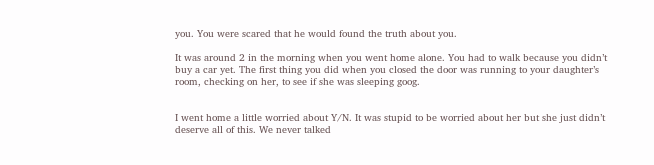you. You were scared that he would found the truth about you.

It was around 2 in the morning when you went home alone. You had to walk because you didn’t buy a car yet. The first thing you did when you closed the door was running to your daughter’s room, checking on her, to see if she was sleeping goog.


I went home a little worried about Y/N. It was stupid to be worried about her but she just didn’t deserve all of this. We never talked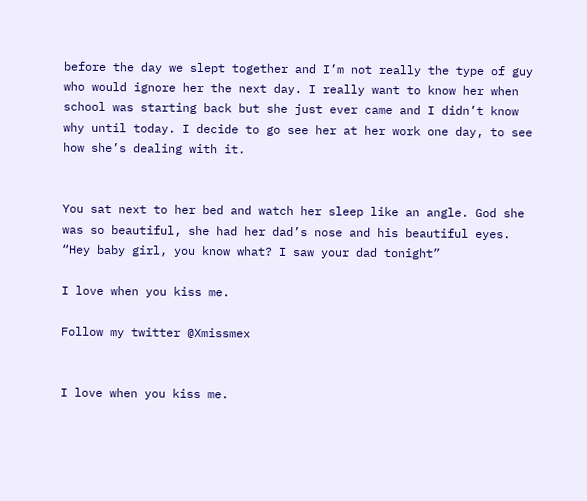before the day we slept together and I’m not really the type of guy who would ignore her the next day. I really want to know her when school was starting back but she just ever came and I didn’t know why until today. I decide to go see her at her work one day, to see how she’s dealing with it.


You sat next to her bed and watch her sleep like an angle. God she was so beautiful, she had her dad’s nose and his beautiful eyes. “Hey baby girl, you know what? I saw your dad tonight”

I love when you kiss me.

Follow my twitter @Xmissmex


I love when you kiss me.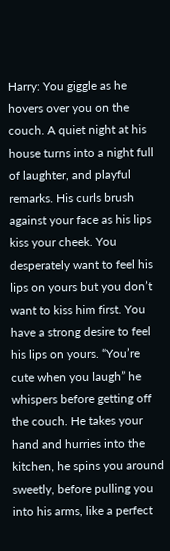Harry: You giggle as he hovers over you on the couch. A quiet night at his house turns into a night full of laughter, and playful remarks. His curls brush against your face as his lips kiss your cheek. You desperately want to feel his lips on yours but you don’t want to kiss him first. You have a strong desire to feel his lips on yours. “You’re cute when you laugh” he whispers before getting off the couch. He takes your hand and hurries into the kitchen, he spins you around sweetly, before pulling you into his arms, like a perfect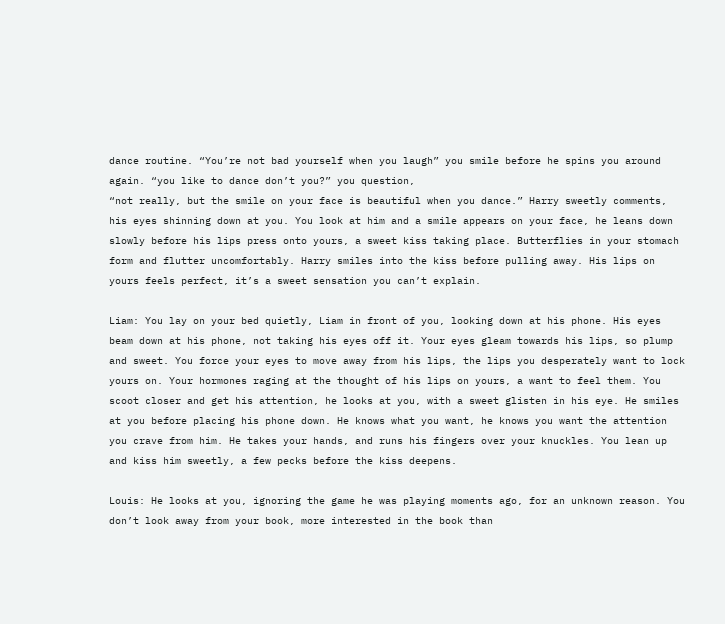dance routine. “You’re not bad yourself when you laugh” you smile before he spins you around again. “you like to dance don’t you?” you question,
“not really, but the smile on your face is beautiful when you dance.” Harry sweetly comments, his eyes shinning down at you. You look at him and a smile appears on your face, he leans down slowly before his lips press onto yours, a sweet kiss taking place. Butterflies in your stomach form and flutter uncomfortably. Harry smiles into the kiss before pulling away. His lips on yours feels perfect, it’s a sweet sensation you can’t explain.

Liam: You lay on your bed quietly, Liam in front of you, looking down at his phone. His eyes beam down at his phone, not taking his eyes off it. Your eyes gleam towards his lips, so plump and sweet. You force your eyes to move away from his lips, the lips you desperately want to lock yours on. Your hormones raging at the thought of his lips on yours, a want to feel them. You scoot closer and get his attention, he looks at you, with a sweet glisten in his eye. He smiles at you before placing his phone down. He knows what you want, he knows you want the attention you crave from him. He takes your hands, and runs his fingers over your knuckles. You lean up and kiss him sweetly, a few pecks before the kiss deepens.

Louis: He looks at you, ignoring the game he was playing moments ago, for an unknown reason. You don’t look away from your book, more interested in the book than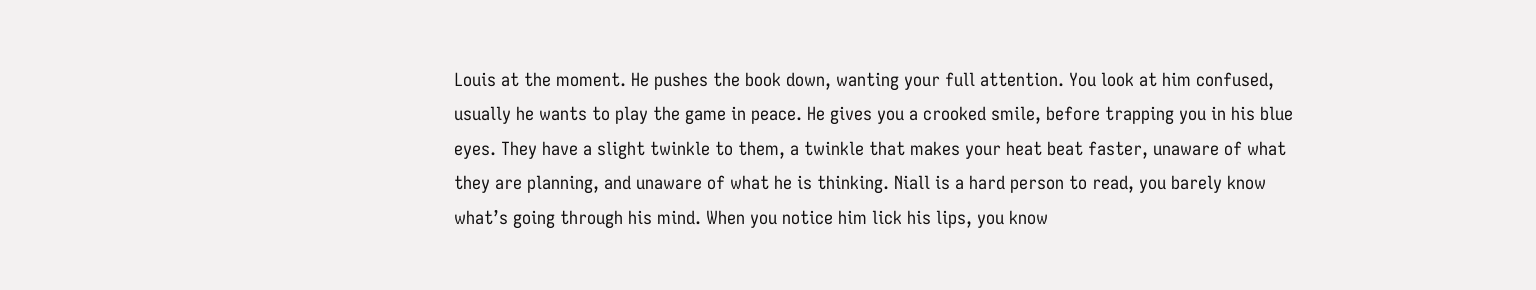Louis at the moment. He pushes the book down, wanting your full attention. You look at him confused, usually he wants to play the game in peace. He gives you a crooked smile, before trapping you in his blue eyes. They have a slight twinkle to them, a twinkle that makes your heat beat faster, unaware of what they are planning, and unaware of what he is thinking. Niall is a hard person to read, you barely know what’s going through his mind. When you notice him lick his lips, you know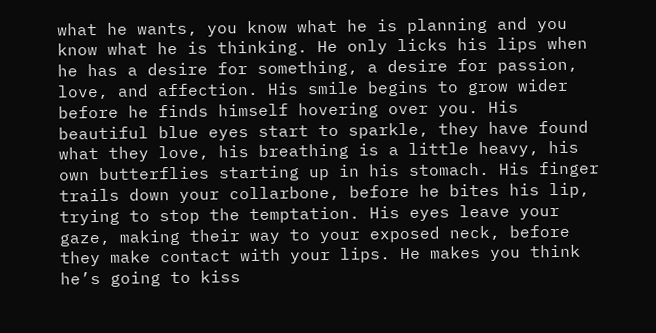what he wants, you know what he is planning and you know what he is thinking. He only licks his lips when he has a desire for something, a desire for passion, love, and affection. His smile begins to grow wider before he finds himself hovering over you. His beautiful blue eyes start to sparkle, they have found what they love, his breathing is a little heavy, his own butterflies starting up in his stomach. His finger trails down your collarbone, before he bites his lip, trying to stop the temptation. His eyes leave your gaze, making their way to your exposed neck, before they make contact with your lips. He makes you think he’s going to kiss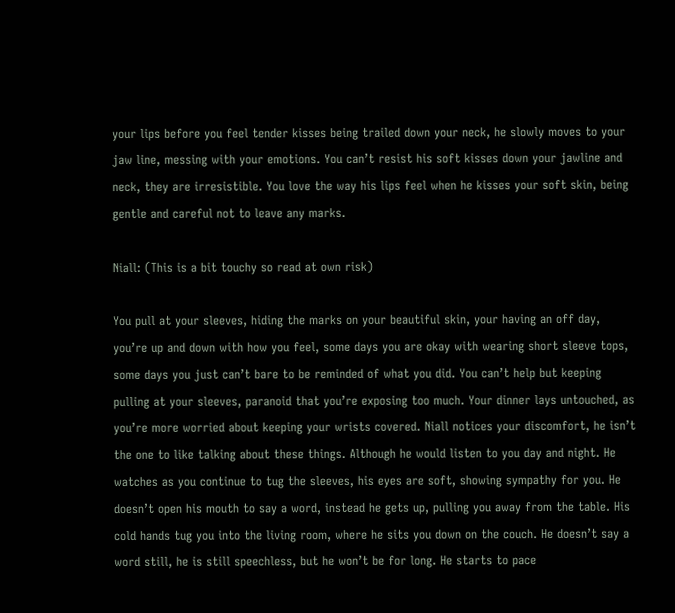your lips before you feel tender kisses being trailed down your neck, he slowly moves to your jaw line, messing with your emotions. You can’t resist his soft kisses down your jawline and neck, they are irresistible. You love the way his lips feel when he kisses your soft skin, being gentle and careful not to leave any marks.

Niall: (This is a bit touchy so read at own risk)

You pull at your sleeves, hiding the marks on your beautiful skin, your having an off day, you’re up and down with how you feel, some days you are okay with wearing short sleeve tops, some days you just can’t bare to be reminded of what you did. You can’t help but keeping pulling at your sleeves, paranoid that you’re exposing too much. Your dinner lays untouched, as you’re more worried about keeping your wrists covered. Niall notices your discomfort, he isn’t the one to like talking about these things. Although he would listen to you day and night. He watches as you continue to tug the sleeves, his eyes are soft, showing sympathy for you. He doesn’t open his mouth to say a word, instead he gets up, pulling you away from the table. His cold hands tug you into the living room, where he sits you down on the couch. He doesn’t say a word still, he is still speechless, but he won’t be for long. He starts to pace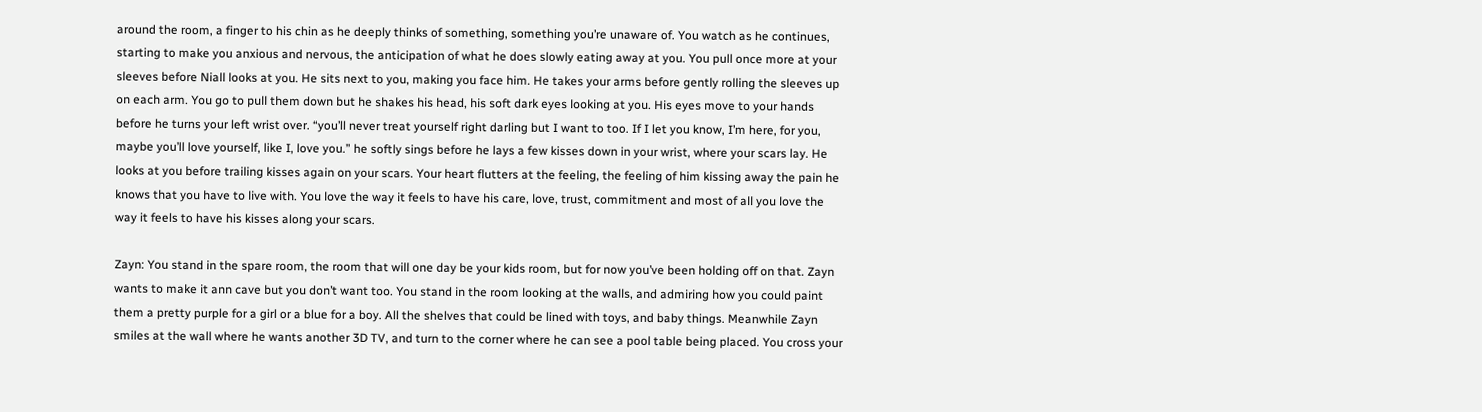around the room, a finger to his chin as he deeply thinks of something, something you’re unaware of. You watch as he continues, starting to make you anxious and nervous, the anticipation of what he does slowly eating away at you. You pull once more at your sleeves before Niall looks at you. He sits next to you, making you face him. He takes your arms before gently rolling the sleeves up on each arm. You go to pull them down but he shakes his head, his soft dark eyes looking at you. His eyes move to your hands before he turns your left wrist over. “you’ll never treat yourself right darling but I want to too. If I let you know, I’m here, for you, maybe you’ll love yourself, like I, love you.” he softly sings before he lays a few kisses down in your wrist, where your scars lay. He looks at you before trailing kisses again on your scars. Your heart flutters at the feeling, the feeling of him kissing away the pain he knows that you have to live with. You love the way it feels to have his care, love, trust, commitment and most of all you love the way it feels to have his kisses along your scars.

Zayn: You stand in the spare room, the room that will one day be your kids room, but for now you’ve been holding off on that. Zayn wants to make it ann cave but you don’t want too. You stand in the room looking at the walls, and admiring how you could paint them a pretty purple for a girl or a blue for a boy. All the shelves that could be lined with toys, and baby things. Meanwhile Zayn smiles at the wall where he wants another 3D TV, and turn to the corner where he can see a pool table being placed. You cross your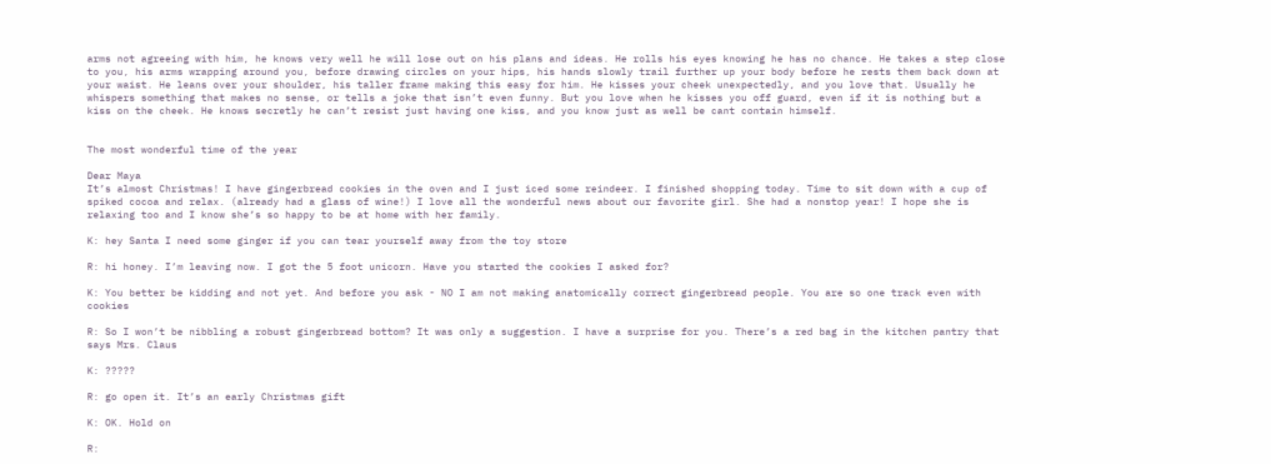arms not agreeing with him, he knows very well he will lose out on his plans and ideas. He rolls his eyes knowing he has no chance. He takes a step close to you, his arms wrapping around you, before drawing circles on your hips, his hands slowly trail further up your body before he rests them back down at your waist. He leans over your shoulder, his taller frame making this easy for him. He kisses your cheek unexpectedly, and you love that. Usually he whispers something that makes no sense, or tells a joke that isn’t even funny. But you love when he kisses you off guard, even if it is nothing but a kiss on the cheek. He knows secretly he can’t resist just having one kiss, and you know just as well be cant contain himself.


The most wonderful time of the year

Dear Maya
It’s almost Christmas! I have gingerbread cookies in the oven and I just iced some reindeer. I finished shopping today. Time to sit down with a cup of spiked cocoa and relax. (already had a glass of wine!) I love all the wonderful news about our favorite girl. She had a nonstop year! I hope she is relaxing too and I know she’s so happy to be at home with her family.

K: hey Santa I need some ginger if you can tear yourself away from the toy store

R: hi honey. I’m leaving now. I got the 5 foot unicorn. Have you started the cookies I asked for?

K: You better be kidding and not yet. And before you ask - NO I am not making anatomically correct gingerbread people. You are so one track even with cookies

R: So I won’t be nibbling a robust gingerbread bottom? It was only a suggestion. I have a surprise for you. There’s a red bag in the kitchen pantry that says Mrs. Claus

K: ?????

R: go open it. It’s an early Christmas gift

K: OK. Hold on

R: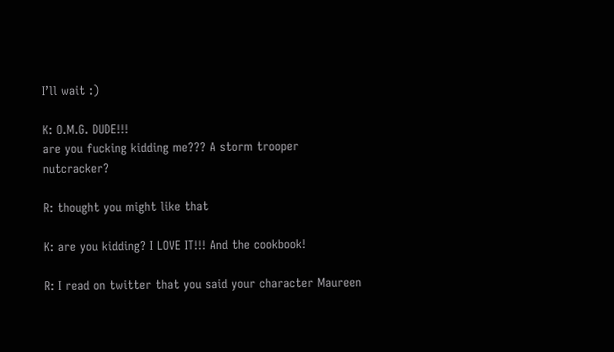I’ll wait :)

K: O.M.G. DUDE!!!
are you fucking kidding me??? A storm trooper nutcracker?

R: thought you might like that

K: are you kidding? I LOVE IT!!! And the cookbook!

R: I read on twitter that you said your character Maureen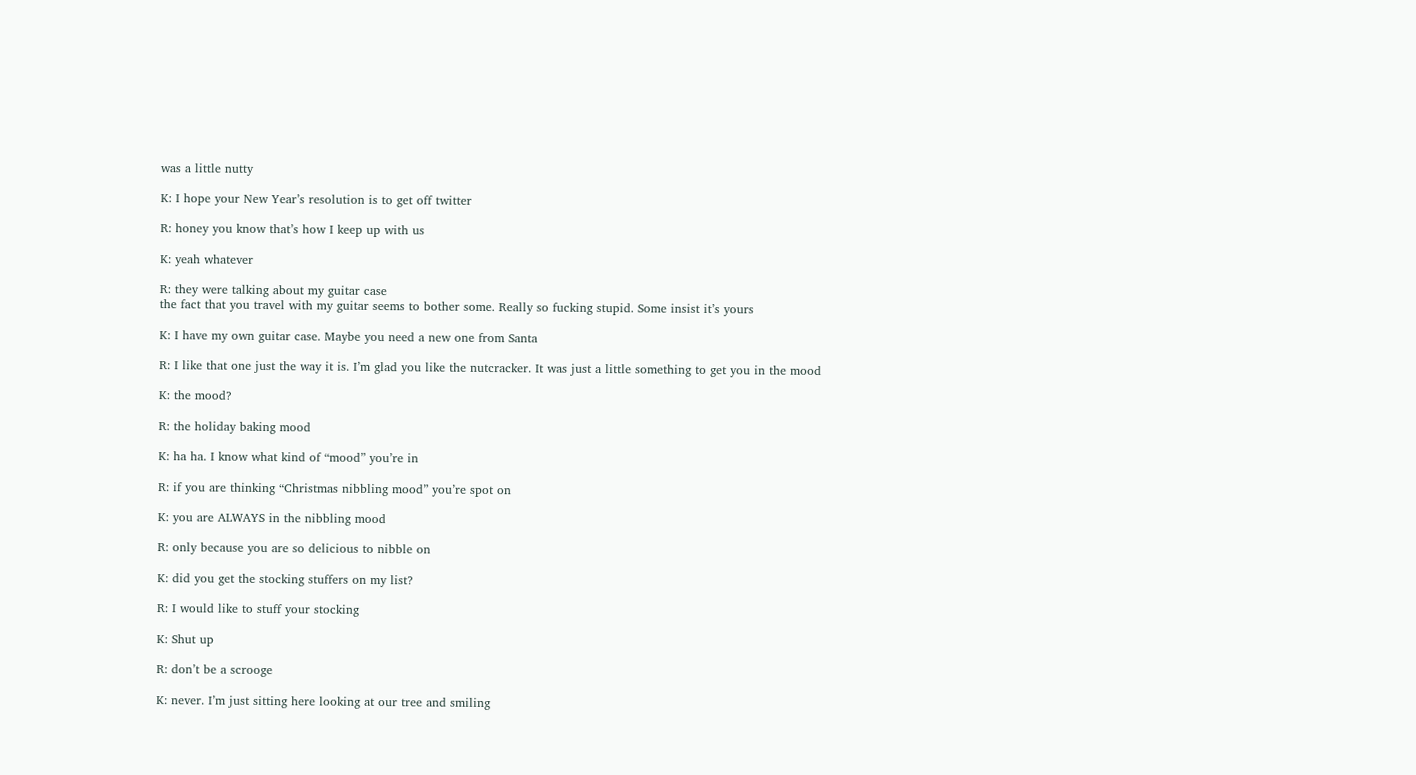was a little nutty

K: I hope your New Year’s resolution is to get off twitter

R: honey you know that’s how I keep up with us

K: yeah whatever

R: they were talking about my guitar case
the fact that you travel with my guitar seems to bother some. Really so fucking stupid. Some insist it’s yours

K: I have my own guitar case. Maybe you need a new one from Santa

R: I like that one just the way it is. I’m glad you like the nutcracker. It was just a little something to get you in the mood

K: the mood?

R: the holiday baking mood

K: ha ha. I know what kind of “mood” you’re in

R: if you are thinking “Christmas nibbling mood” you’re spot on

K: you are ALWAYS in the nibbling mood

R: only because you are so delicious to nibble on

K: did you get the stocking stuffers on my list?

R: I would like to stuff your stocking

K: Shut up

R: don’t be a scrooge

K: never. I’m just sitting here looking at our tree and smiling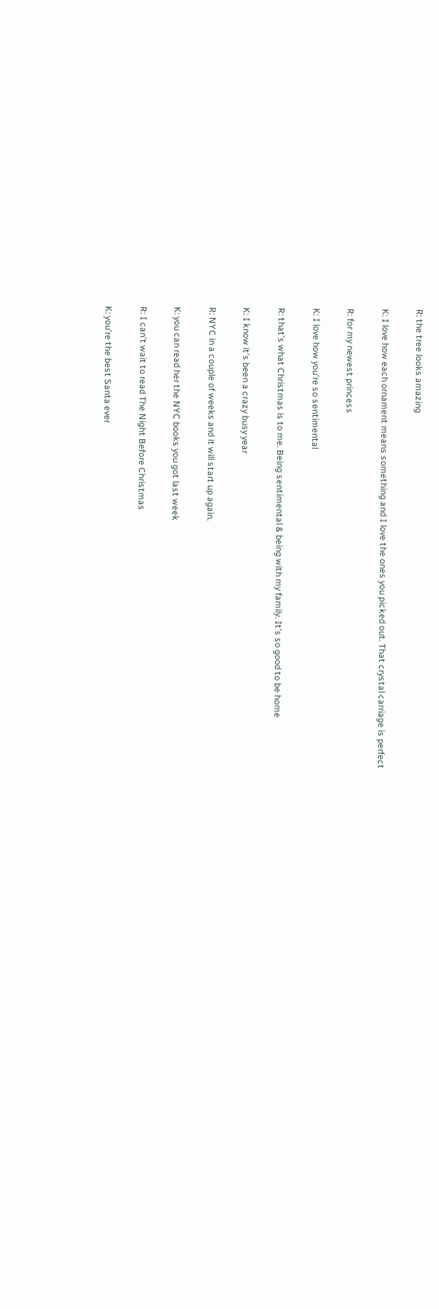R: the tree looks amazing

K: I love how each ornament means something and I love the ones you picked out. That crystal carriage is perfect

R: for my newest princess

K: I love how you’re so sentimental

R: that’s what Christmas is to me. Being sentimental & being with my family. It’s so good to be home

K: I know it’s been a crazy busy year

R: NYC in a couple of weeks and it will start up again.

K: you can read her the NYC books you got last week

R: I can’t wait to read The Night Before Christmas

K: you’re the best Santa ever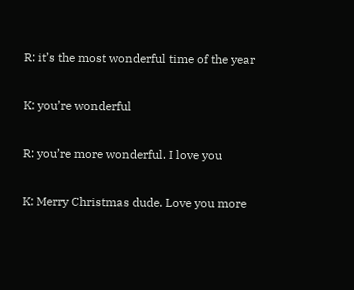R: it’s the most wonderful time of the year

K: you’re wonderful

R: you’re more wonderful. I love you

K: Merry Christmas dude. Love you more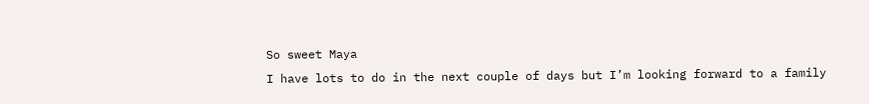So sweet Maya
I have lots to do in the next couple of days but I’m looking forward to a family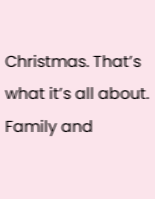Christmas. That’s what it’s all about. Family and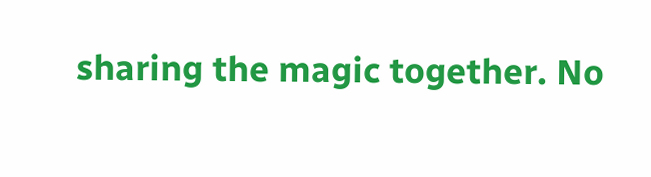sharing the magic together. No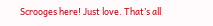Scrooges here! Just love. That’s all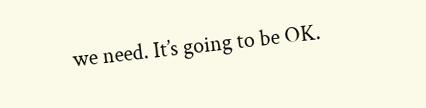we need. It’s going to be OK.